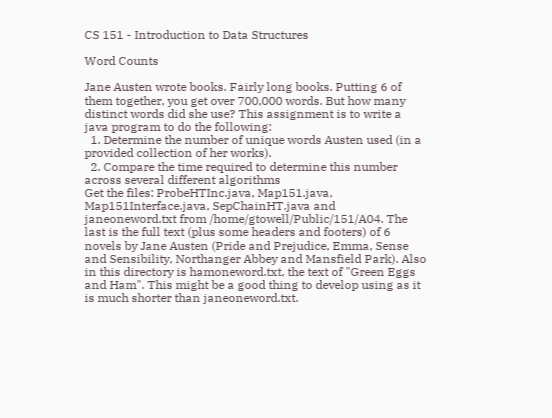CS 151 - Introduction to Data Structures

Word Counts

Jane Austen wrote books. Fairly long books. Putting 6 of them together, you get over 700,000 words. But how many distinct words did she use? This assignment is to write a java program to do the following:
  1. Determine the number of unique words Austen used (in a provided collection of her works).
  2. Compare the time required to determine this number across several different algorithms
Get the files: ProbeHTInc.java, Map151.java, Map151Interface.java, SepChainHT.java and janeoneword.txt from /home/gtowell/Public/151/A04. The last is the full text (plus some headers and footers) of 6 novels by Jane Austen (Pride and Prejudice, Emma, Sense and Sensibility, Northanger Abbey and Mansfield Park). Also in this directory is hamoneword.txt, the text of "Green Eggs and Ham". This might be a good thing to develop using as it is much shorter than janeoneword.txt.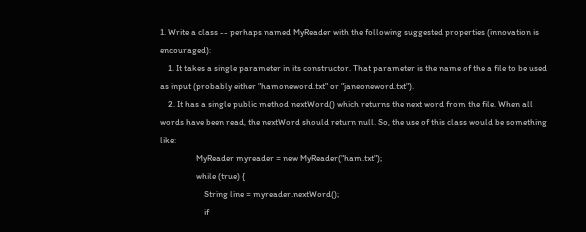1. Write a class -- perhaps named MyReader with the following suggested properties (innovation is encouraged):
    1. It takes a single parameter in its constructor. That parameter is the name of the a file to be used as input (probably either "hamoneword.txt" or "janeoneword.txt").
    2. It has a single public method nextWord() which returns the next word from the file. When all words have been read, the nextWord should return null. So, the use of this class would be something like:
                  MyReader myreader = new MyReader("ham.txt");
                  while (true) {
                      String line = myreader.nextWord();
                      if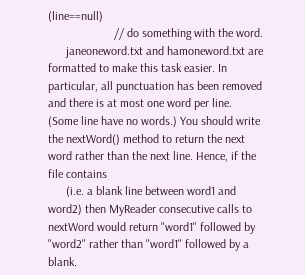(line==null)
                      // do something with the word.
      janeoneword.txt and hamoneword.txt are formatted to make this task easier. In particular, all punctuation has been removed and there is at most one word per line. (Some line have no words.) You should write the nextWord() method to return the next word rather than the next line. Hence, if the file contains
      (i.e. a blank line between word1 and word2) then MyReader consecutive calls to nextWord would return "word1" followed by "word2" rather than "word1" followed by a blank.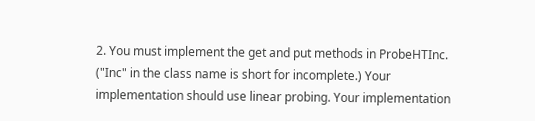2. You must implement the get and put methods in ProbeHTInc. ("Inc" in the class name is short for incomplete.) Your implementation should use linear probing. Your implementation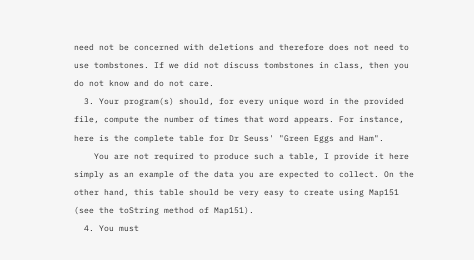need not be concerned with deletions and therefore does not need to use tombstones. If we did not discuss tombstones in class, then you do not know and do not care.
  3. Your program(s) should, for every unique word in the provided file, compute the number of times that word appears. For instance, here is the complete table for Dr Seuss' "Green Eggs and Ham".
    You are not required to produce such a table, I provide it here simply as an example of the data you are expected to collect. On the other hand, this table should be very easy to create using Map151 (see the toString method of Map151).
  4. You must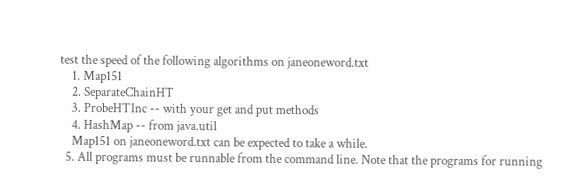test the speed of the following algorithms on janeoneword.txt
    1. Map151
    2. SeparateChainHT
    3. ProbeHTInc -- with your get and put methods
    4. HashMap -- from java.util
    Map151 on janeoneword.txt can be expected to take a while.
  5. All programs must be runnable from the command line. Note that the programs for running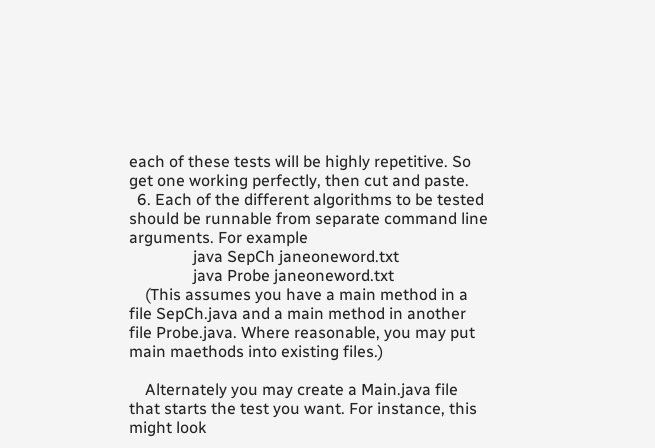each of these tests will be highly repetitive. So get one working perfectly, then cut and paste.
  6. Each of the different algorithms to be tested should be runnable from separate command line arguments. For example
                java SepCh janeoneword.txt
                java Probe janeoneword.txt
    (This assumes you have a main method in a file SepCh.java and a main method in another file Probe.java. Where reasonable, you may put main maethods into existing files.)

    Alternately you may create a Main.java file that starts the test you want. For instance, this might look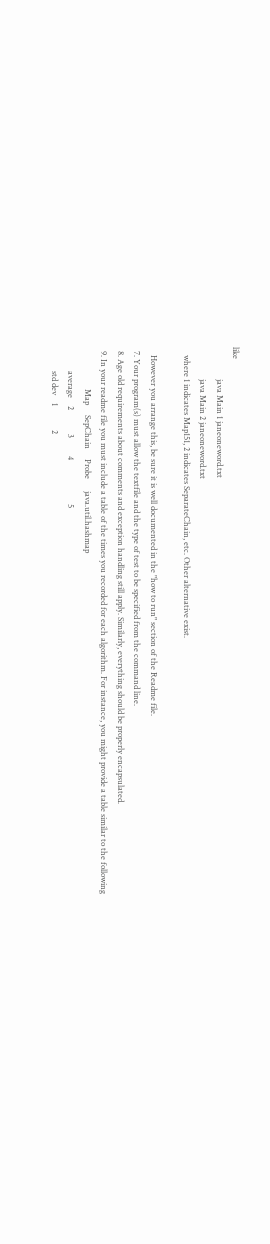like
                java Main 1 janeoneword.txt
                java Main 2 janeoneword.txt
    where 1 indicates Map151, 2 indicates SeparateChain, etc. Other alternative exist.

    However you arrange this, be sure it is well documented in the "how to run" section of the Readme file.
  7. Your program(s) must allow the textfile and the type of test to be specified from the command line.
  8. Age old requirements about comments and exception handling still apply. Similarly, everything should be properly encapsulated.
  9. In your readme file you must include a table of the times you recorded for each algorithm. For instance, you might provide a table similar to the following
                     Map     SepChain     Probe      java.util.hashmap
            average    2            3         4                      5
            std dev    1            2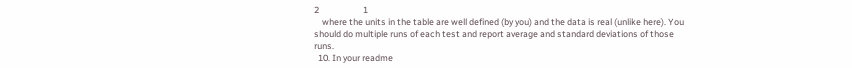2                      1
    where the units in the table are well defined (by you) and the data is real (unlike here). You should do multiple runs of each test and report average and standard deviations of those runs.
  10. In your readme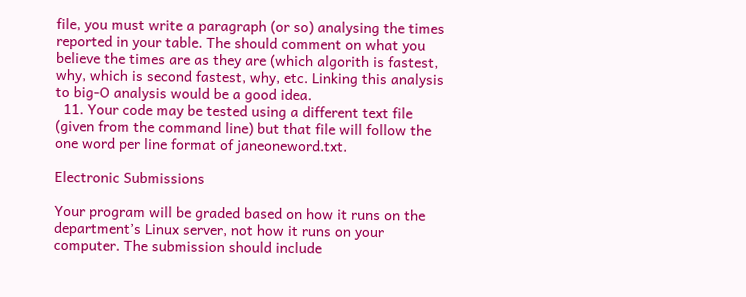file, you must write a paragraph (or so) analysing the times reported in your table. The should comment on what you believe the times are as they are (which algorith is fastest, why, which is second fastest, why, etc. Linking this analysis to big-O analysis would be a good idea.
  11. Your code may be tested using a different text file (given from the command line) but that file will follow the one word per line format of janeoneword.txt.

Electronic Submissions

Your program will be graded based on how it runs on the department’s Linux server, not how it runs on your computer. The submission should include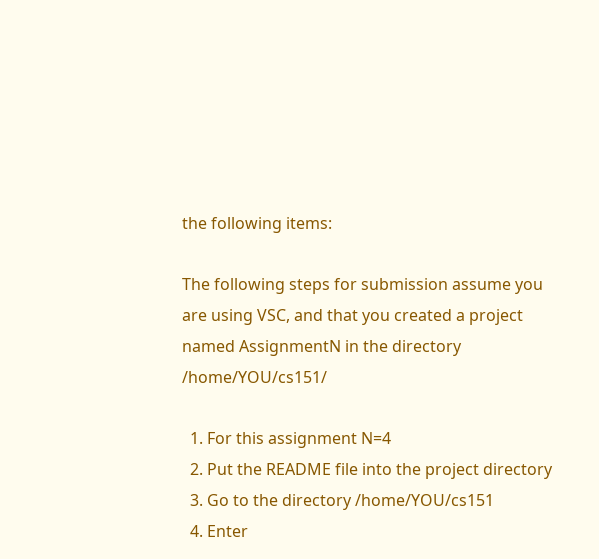the following items:

The following steps for submission assume you are using VSC, and that you created a project named AssignmentN in the directory /home/YOU/cs151/

  1. For this assignment N=4
  2. Put the README file into the project directory
  3. Go to the directory /home/YOU/cs151
  4. Enter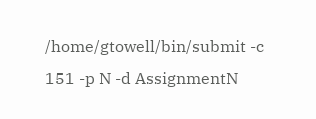/home/gtowell/bin/submit -c 151 -p N -d AssignmentN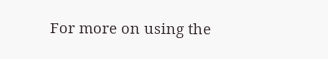For more on using the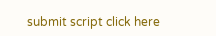submit script click here